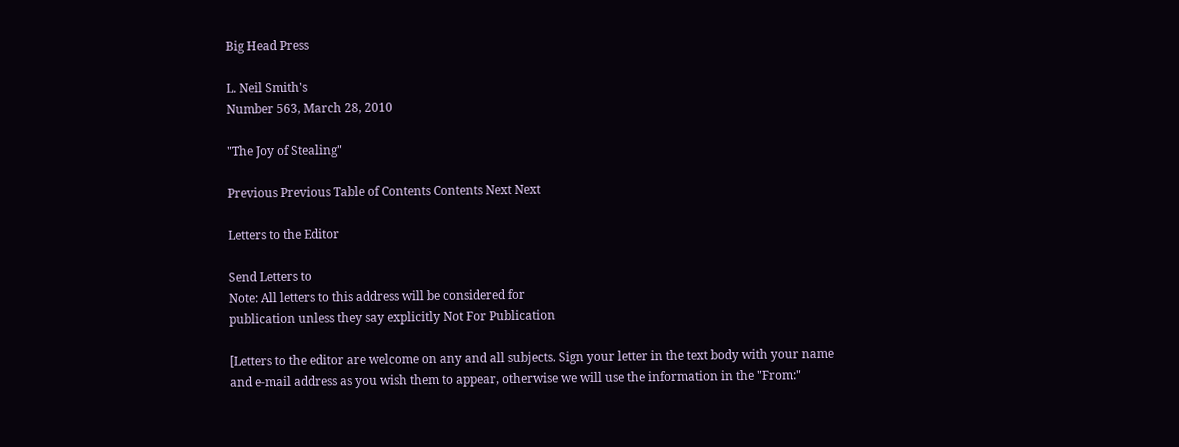Big Head Press

L. Neil Smith's
Number 563, March 28, 2010

"The Joy of Stealing"

Previous Previous Table of Contents Contents Next Next

Letters to the Editor

Send Letters to
Note: All letters to this address will be considered for
publication unless they say explicitly Not For Publication

[Letters to the editor are welcome on any and all subjects. Sign your letter in the text body with your name and e-mail address as you wish them to appear, otherwise we will use the information in the "From:"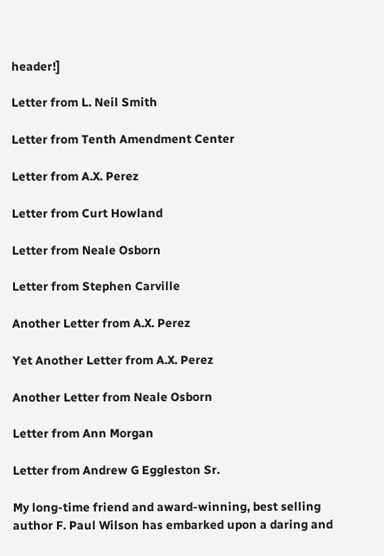header!]

Letter from L. Neil Smith

Letter from Tenth Amendment Center

Letter from A.X. Perez

Letter from Curt Howland

Letter from Neale Osborn

Letter from Stephen Carville

Another Letter from A.X. Perez

Yet Another Letter from A.X. Perez

Another Letter from Neale Osborn

Letter from Ann Morgan

Letter from Andrew G Eggleston Sr.

My long-time friend and award-winning, best selling author F. Paul Wilson has embarked upon a daring and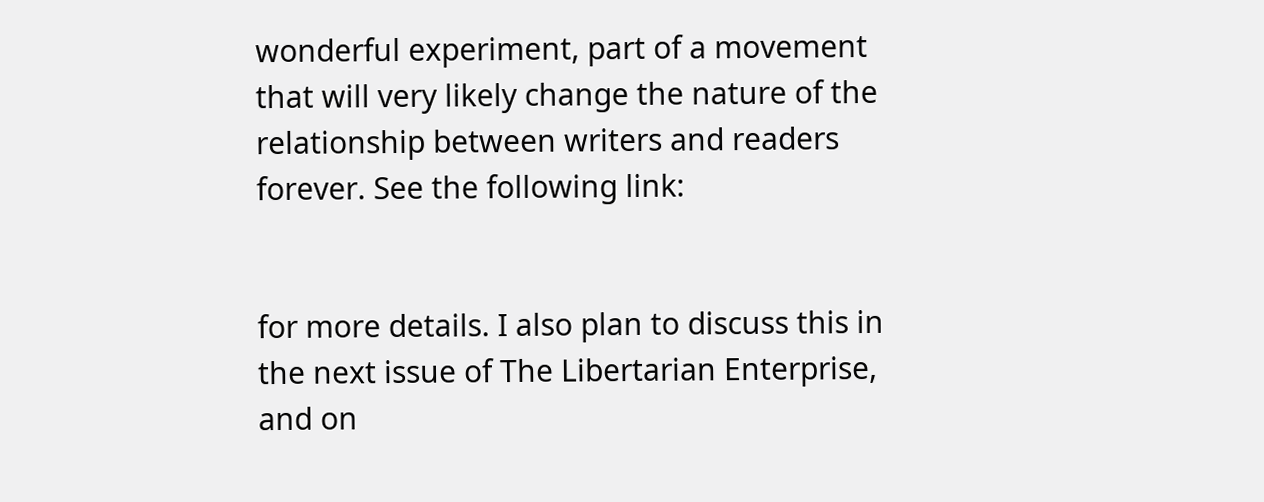wonderful experiment, part of a movement that will very likely change the nature of the relationship between writers and readers forever. See the following link:


for more details. I also plan to discuss this in the next issue of The Libertarian Enterprise, and on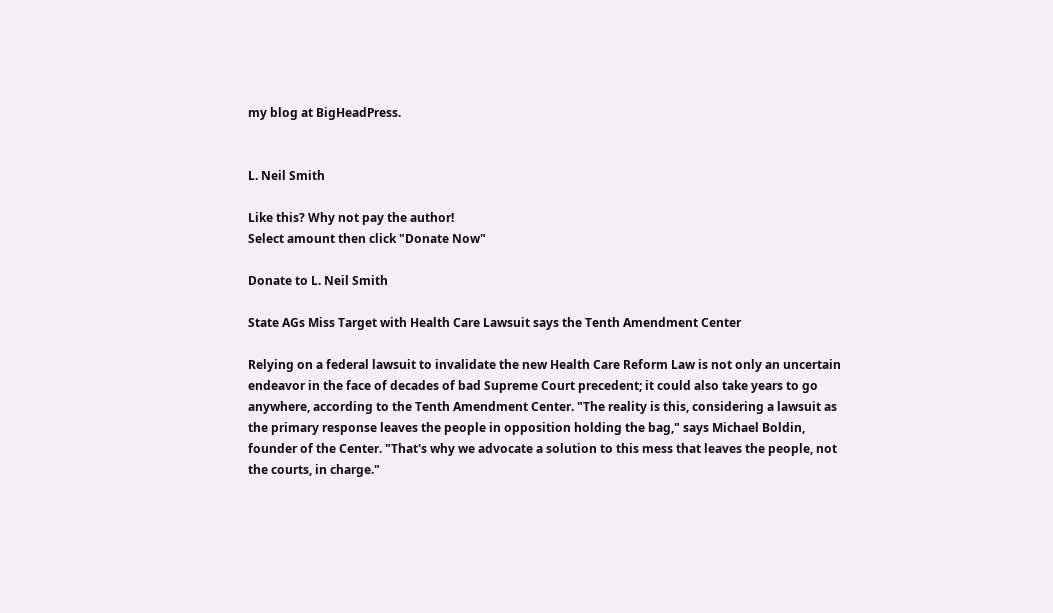my blog at BigHeadPress.


L. Neil Smith

Like this? Why not pay the author!
Select amount then click "Donate Now"

Donate to L. Neil Smith

State AGs Miss Target with Health Care Lawsuit says the Tenth Amendment Center

Relying on a federal lawsuit to invalidate the new Health Care Reform Law is not only an uncertain endeavor in the face of decades of bad Supreme Court precedent; it could also take years to go anywhere, according to the Tenth Amendment Center. "The reality is this, considering a lawsuit as the primary response leaves the people in opposition holding the bag," says Michael Boldin, founder of the Center. "That's why we advocate a solution to this mess that leaves the people, not the courts, in charge."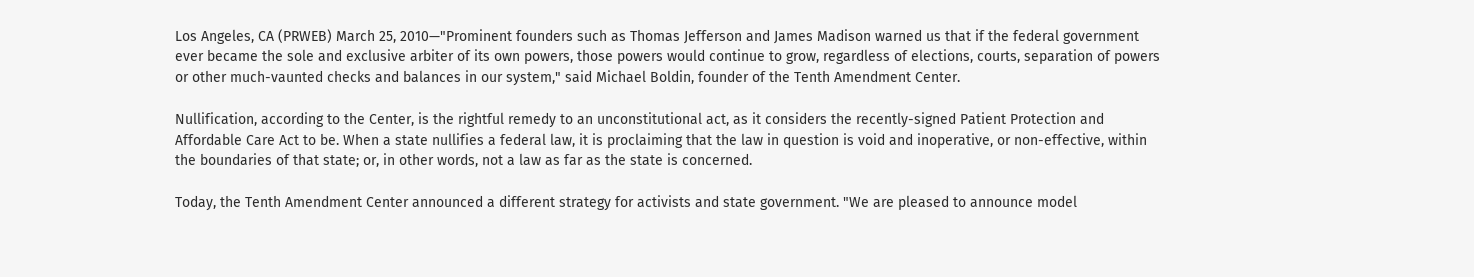Los Angeles, CA (PRWEB) March 25, 2010—"Prominent founders such as Thomas Jefferson and James Madison warned us that if the federal government ever became the sole and exclusive arbiter of its own powers, those powers would continue to grow, regardless of elections, courts, separation of powers or other much-vaunted checks and balances in our system," said Michael Boldin, founder of the Tenth Amendment Center.

Nullification, according to the Center, is the rightful remedy to an unconstitutional act, as it considers the recently-signed Patient Protection and Affordable Care Act to be. When a state nullifies a federal law, it is proclaiming that the law in question is void and inoperative, or non-effective, within the boundaries of that state; or, in other words, not a law as far as the state is concerned.

Today, the Tenth Amendment Center announced a different strategy for activists and state government. "We are pleased to announce model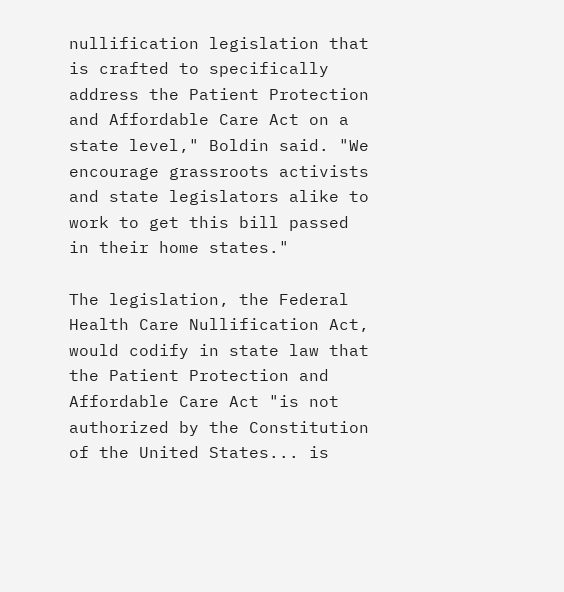nullification legislation that is crafted to specifically address the Patient Protection and Affordable Care Act on a state level," Boldin said. "We encourage grassroots activists and state legislators alike to work to get this bill passed in their home states."

The legislation, the Federal Health Care Nullification Act, would codify in state law that the Patient Protection and Affordable Care Act "is not authorized by the Constitution of the United States... is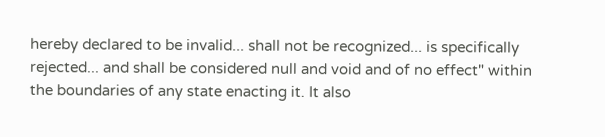hereby declared to be invalid... shall not be recognized... is specifically rejected... and shall be considered null and void and of no effect" within the boundaries of any state enacting it. It also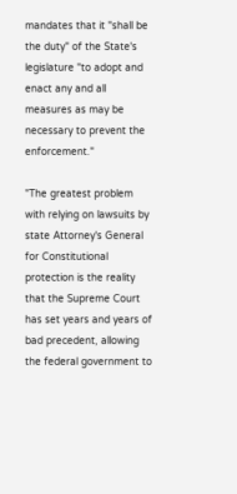mandates that it "shall be the duty" of the State's legislature "to adopt and enact any and all measures as may be necessary to prevent the enforcement."

"The greatest problem with relying on lawsuits by state Attorney's General for Constitutional protection is the reality that the Supreme Court has set years and years of bad precedent, allowing the federal government to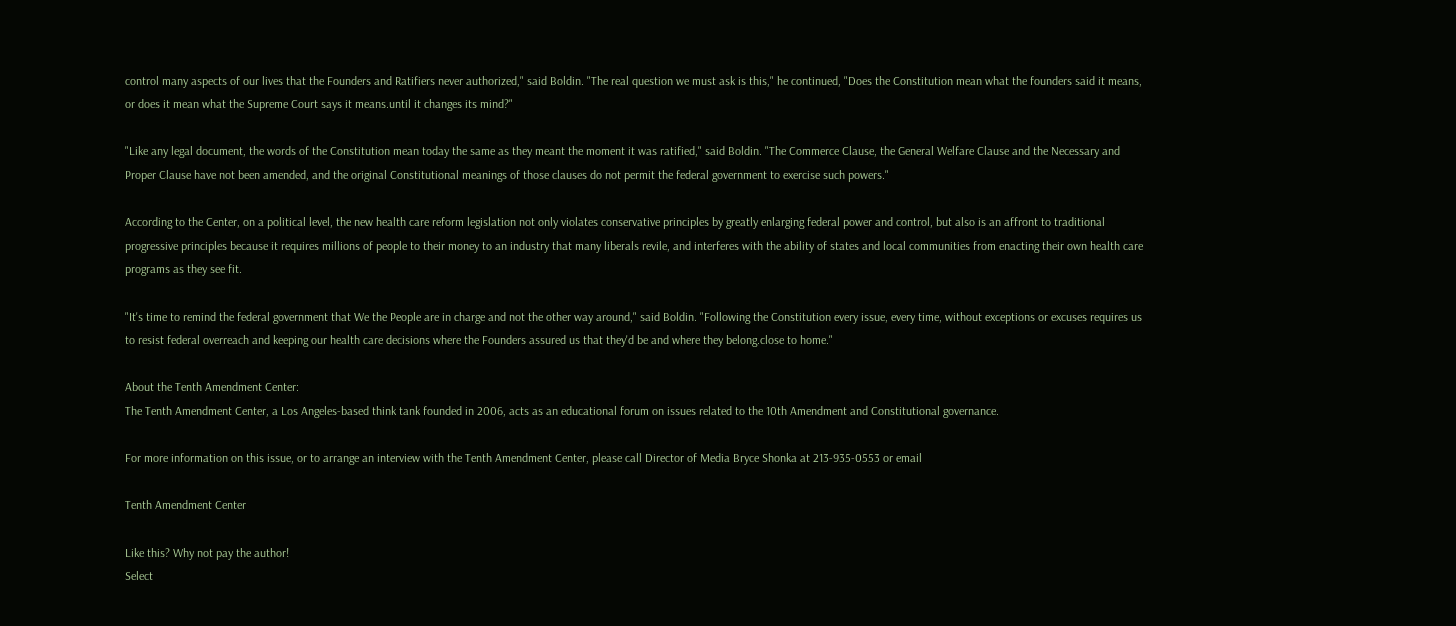control many aspects of our lives that the Founders and Ratifiers never authorized," said Boldin. "The real question we must ask is this," he continued, "Does the Constitution mean what the founders said it means, or does it mean what the Supreme Court says it means.until it changes its mind?"

"Like any legal document, the words of the Constitution mean today the same as they meant the moment it was ratified," said Boldin. "The Commerce Clause, the General Welfare Clause and the Necessary and Proper Clause have not been amended, and the original Constitutional meanings of those clauses do not permit the federal government to exercise such powers."

According to the Center, on a political level, the new health care reform legislation not only violates conservative principles by greatly enlarging federal power and control, but also is an affront to traditional progressive principles because it requires millions of people to their money to an industry that many liberals revile, and interferes with the ability of states and local communities from enacting their own health care programs as they see fit.

"It's time to remind the federal government that We the People are in charge and not the other way around," said Boldin. "Following the Constitution every issue, every time, without exceptions or excuses requires us to resist federal overreach and keeping our health care decisions where the Founders assured us that they'd be and where they belong.close to home."

About the Tenth Amendment Center:
The Tenth Amendment Center, a Los Angeles-based think tank founded in 2006, acts as an educational forum on issues related to the 10th Amendment and Constitutional governance.

For more information on this issue, or to arrange an interview with the Tenth Amendment Center, please call Director of Media Bryce Shonka at 213-935-0553 or email

Tenth Amendment Center

Like this? Why not pay the author!
Select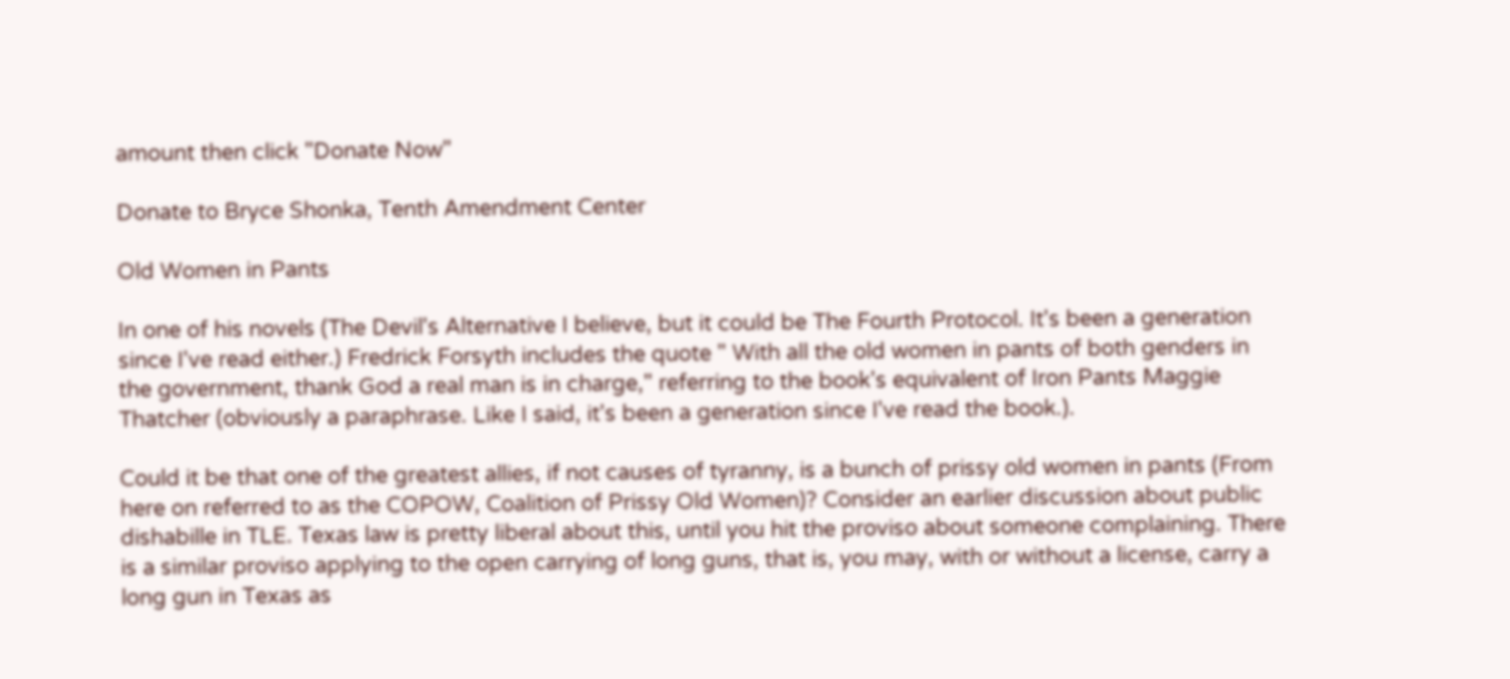amount then click "Donate Now"

Donate to Bryce Shonka, Tenth Amendment Center

Old Women in Pants

In one of his novels (The Devil's Alternative I believe, but it could be The Fourth Protocol. It's been a generation since I've read either.) Fredrick Forsyth includes the quote " With all the old women in pants of both genders in the government, thank God a real man is in charge," referring to the book's equivalent of Iron Pants Maggie Thatcher (obviously a paraphrase. Like I said, it's been a generation since I've read the book.).

Could it be that one of the greatest allies, if not causes of tyranny, is a bunch of prissy old women in pants (From here on referred to as the COPOW, Coalition of Prissy Old Women)? Consider an earlier discussion about public dishabille in TLE. Texas law is pretty liberal about this, until you hit the proviso about someone complaining. There is a similar proviso applying to the open carrying of long guns, that is, you may, with or without a license, carry a long gun in Texas as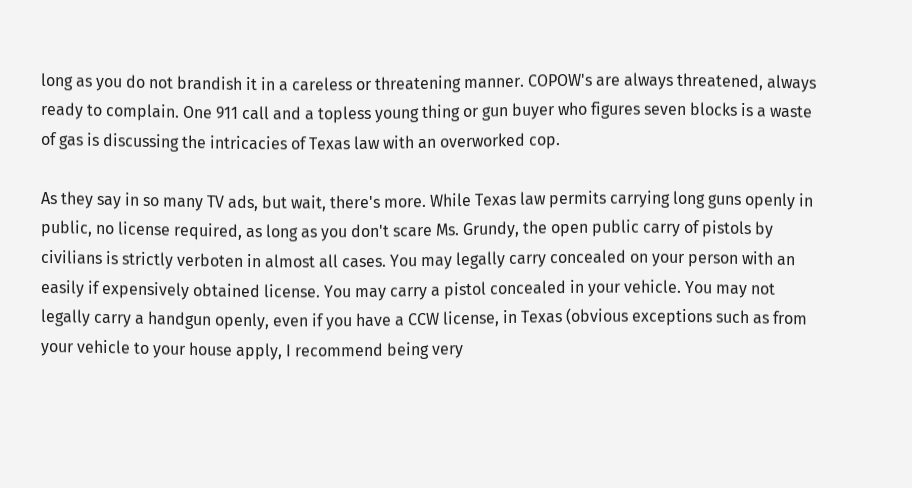long as you do not brandish it in a careless or threatening manner. COPOW's are always threatened, always ready to complain. One 911 call and a topless young thing or gun buyer who figures seven blocks is a waste of gas is discussing the intricacies of Texas law with an overworked cop.

As they say in so many TV ads, but wait, there's more. While Texas law permits carrying long guns openly in public, no license required, as long as you don't scare Ms. Grundy, the open public carry of pistols by civilians is strictly verboten in almost all cases. You may legally carry concealed on your person with an easily if expensively obtained license. You may carry a pistol concealed in your vehicle. You may not legally carry a handgun openly, even if you have a CCW license, in Texas (obvious exceptions such as from your vehicle to your house apply, I recommend being very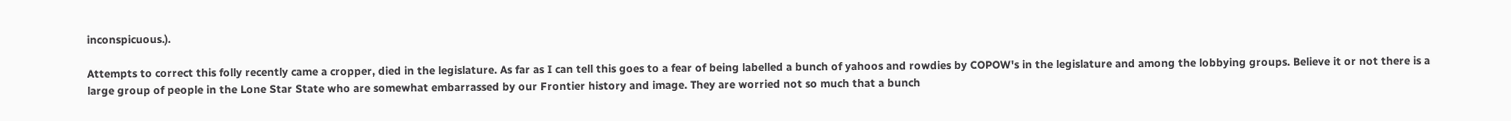inconspicuous.).

Attempts to correct this folly recently came a cropper, died in the legislature. As far as I can tell this goes to a fear of being labelled a bunch of yahoos and rowdies by COPOW's in the legislature and among the lobbying groups. Believe it or not there is a large group of people in the Lone Star State who are somewhat embarrassed by our Frontier history and image. They are worried not so much that a bunch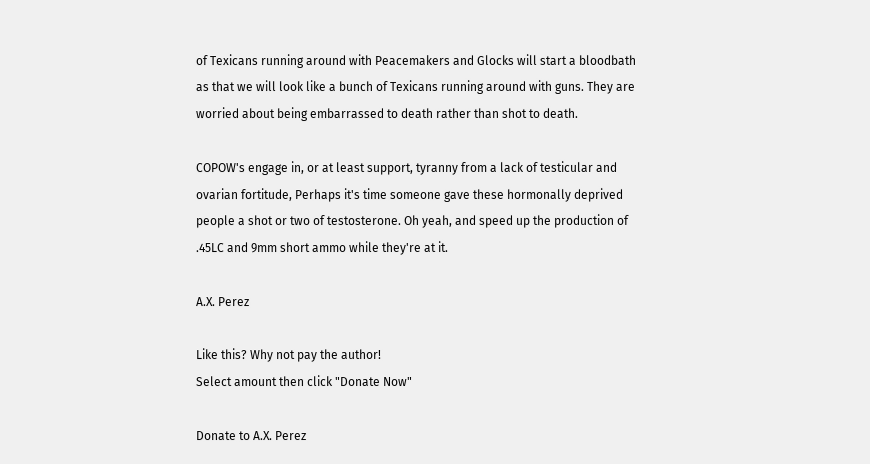of Texicans running around with Peacemakers and Glocks will start a bloodbath as that we will look like a bunch of Texicans running around with guns. They are worried about being embarrassed to death rather than shot to death.

COPOW's engage in, or at least support, tyranny from a lack of testicular and ovarian fortitude, Perhaps it's time someone gave these hormonally deprived people a shot or two of testosterone. Oh yeah, and speed up the production of .45LC and 9mm short ammo while they're at it.

A.X. Perez

Like this? Why not pay the author!
Select amount then click "Donate Now"

Donate to A.X. Perez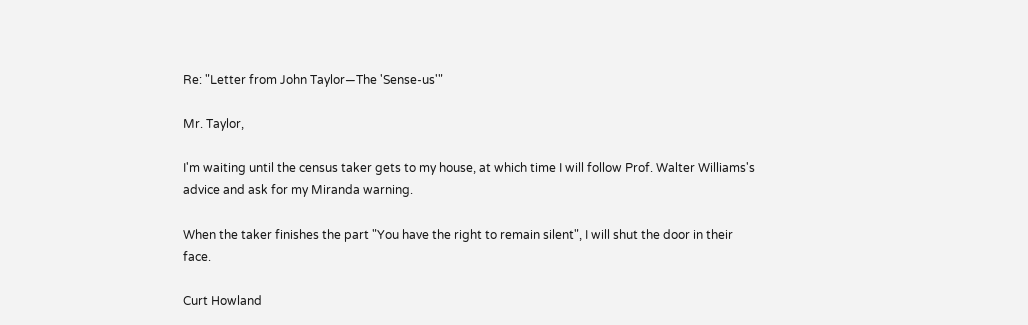Re: "Letter from John Taylor—The 'Sense-us'"

Mr. Taylor,

I'm waiting until the census taker gets to my house, at which time I will follow Prof. Walter Williams's advice and ask for my Miranda warning.

When the taker finishes the part "You have the right to remain silent", I will shut the door in their face.

Curt Howland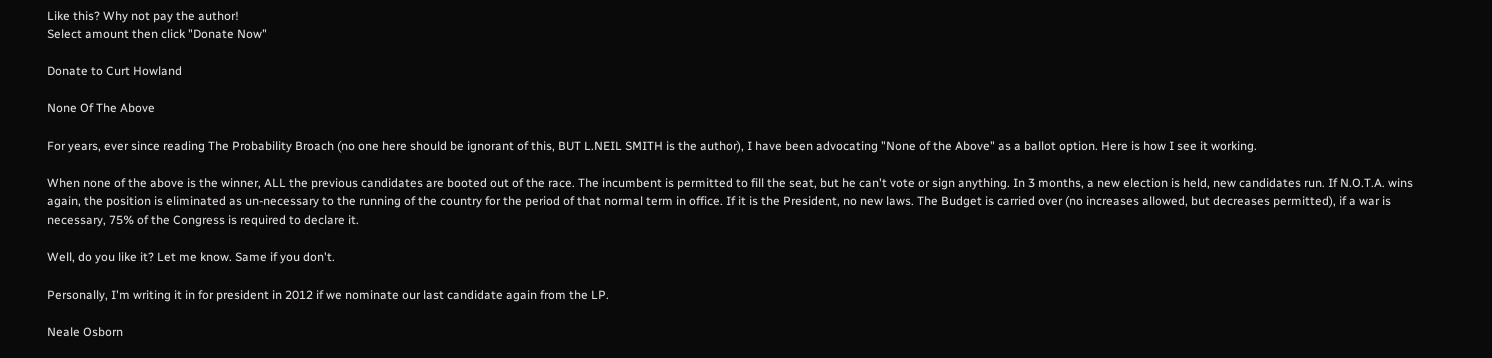Like this? Why not pay the author!
Select amount then click "Donate Now"

Donate to Curt Howland

None Of The Above

For years, ever since reading The Probability Broach (no one here should be ignorant of this, BUT L.NEIL SMITH is the author), I have been advocating "None of the Above" as a ballot option. Here is how I see it working.

When none of the above is the winner, ALL the previous candidates are booted out of the race. The incumbent is permitted to fill the seat, but he can't vote or sign anything. In 3 months, a new election is held, new candidates run. If N.O.T.A. wins again, the position is eliminated as un-necessary to the running of the country for the period of that normal term in office. If it is the President, no new laws. The Budget is carried over (no increases allowed, but decreases permitted), if a war is necessary, 75% of the Congress is required to declare it.

Well, do you like it? Let me know. Same if you don't.

Personally, I'm writing it in for president in 2012 if we nominate our last candidate again from the LP.

Neale Osborn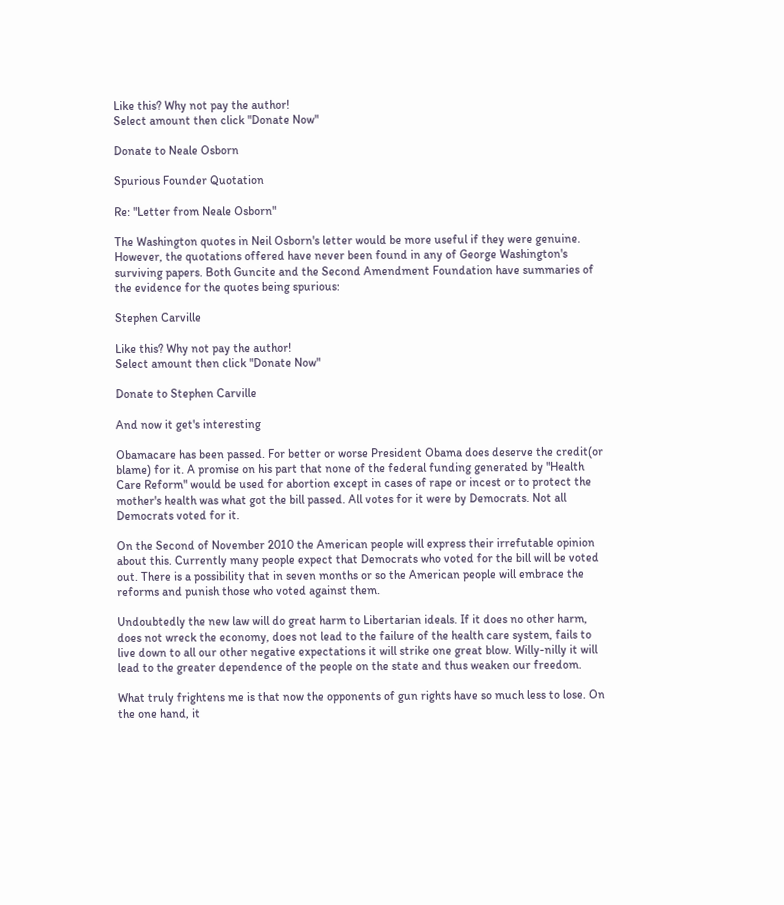Like this? Why not pay the author!
Select amount then click "Donate Now"

Donate to Neale Osborn

Spurious Founder Quotation

Re: "Letter from Neale Osborn"

The Washington quotes in Neil Osborn's letter would be more useful if they were genuine. However, the quotations offered have never been found in any of George Washington's surviving papers. Both Guncite and the Second Amendment Foundation have summaries of the evidence for the quotes being spurious:

Stephen Carville

Like this? Why not pay the author!
Select amount then click "Donate Now"

Donate to Stephen Carville

And now it get's interesting

Obamacare has been passed. For better or worse President Obama does deserve the credit(or blame) for it. A promise on his part that none of the federal funding generated by "Health Care Reform" would be used for abortion except in cases of rape or incest or to protect the mother's health was what got the bill passed. All votes for it were by Democrats. Not all Democrats voted for it.

On the Second of November 2010 the American people will express their irrefutable opinion about this. Currently many people expect that Democrats who voted for the bill will be voted out. There is a possibility that in seven months or so the American people will embrace the reforms and punish those who voted against them.

Undoubtedly the new law will do great harm to Libertarian ideals. If it does no other harm, does not wreck the economy, does not lead to the failure of the health care system, fails to live down to all our other negative expectations it will strike one great blow. Willy-nilly it will lead to the greater dependence of the people on the state and thus weaken our freedom.

What truly frightens me is that now the opponents of gun rights have so much less to lose. On the one hand, it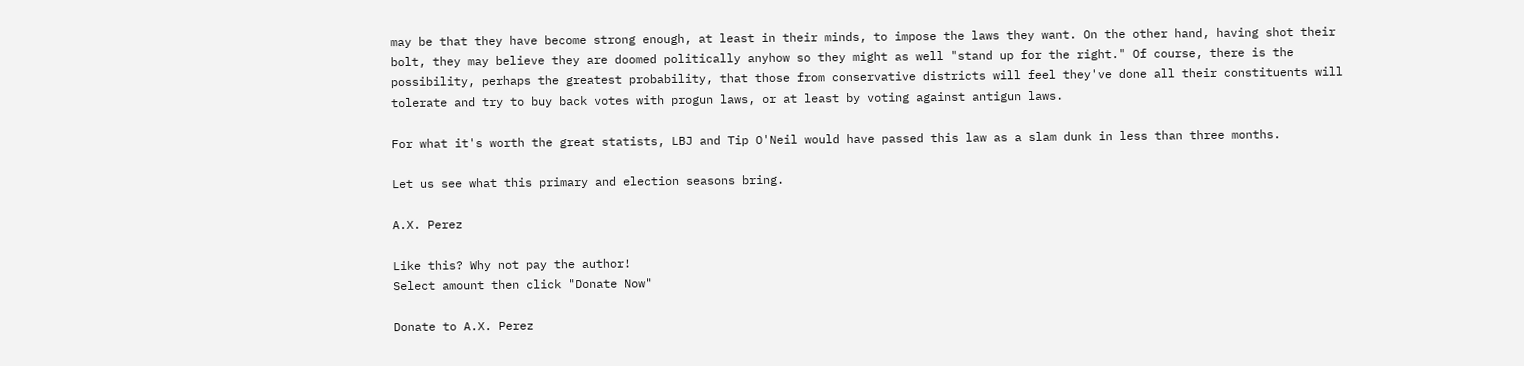may be that they have become strong enough, at least in their minds, to impose the laws they want. On the other hand, having shot their bolt, they may believe they are doomed politically anyhow so they might as well "stand up for the right." Of course, there is the possibility, perhaps the greatest probability, that those from conservative districts will feel they've done all their constituents will tolerate and try to buy back votes with progun laws, or at least by voting against antigun laws.

For what it's worth the great statists, LBJ and Tip O'Neil would have passed this law as a slam dunk in less than three months.

Let us see what this primary and election seasons bring.

A.X. Perez

Like this? Why not pay the author!
Select amount then click "Donate Now"

Donate to A.X. Perez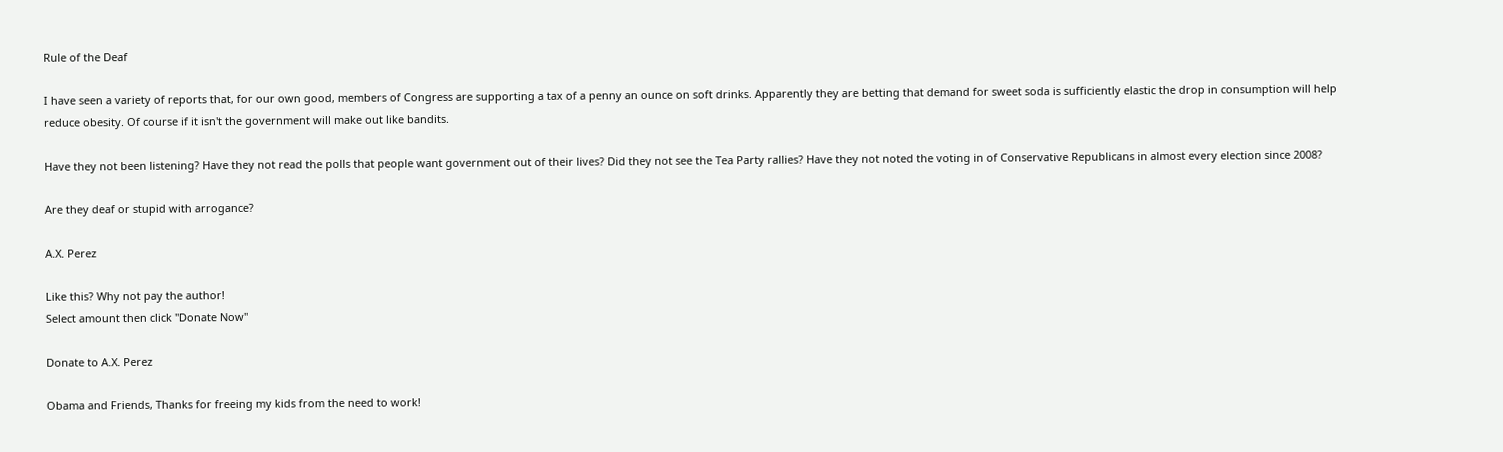Rule of the Deaf

I have seen a variety of reports that, for our own good, members of Congress are supporting a tax of a penny an ounce on soft drinks. Apparently they are betting that demand for sweet soda is sufficiently elastic the drop in consumption will help reduce obesity. Of course if it isn't the government will make out like bandits.

Have they not been listening? Have they not read the polls that people want government out of their lives? Did they not see the Tea Party rallies? Have they not noted the voting in of Conservative Republicans in almost every election since 2008?

Are they deaf or stupid with arrogance?

A.X. Perez

Like this? Why not pay the author!
Select amount then click "Donate Now"

Donate to A.X. Perez

Obama and Friends, Thanks for freeing my kids from the need to work!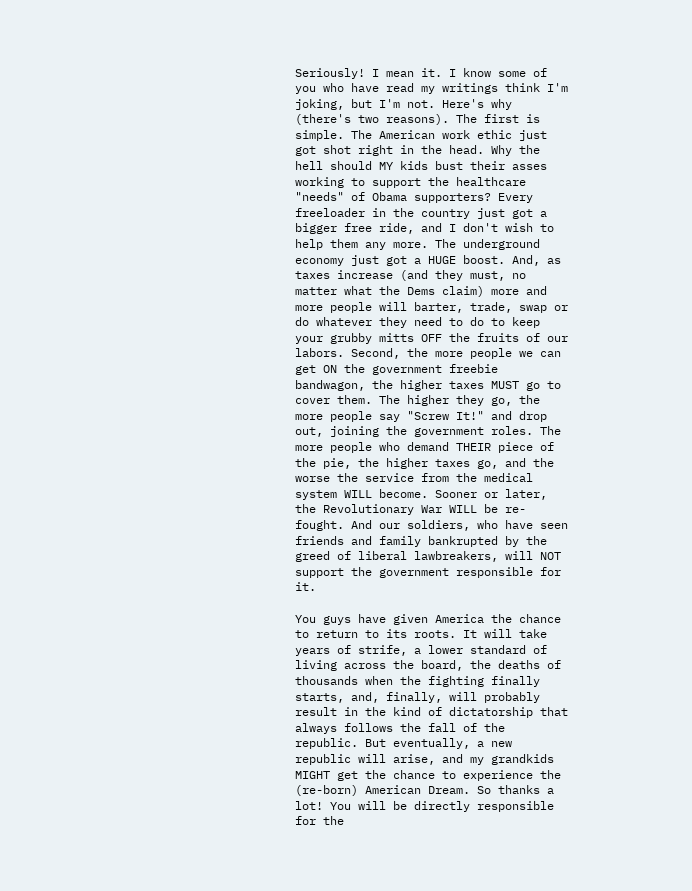Seriously! I mean it. I know some of you who have read my writings think I'm joking, but I'm not. Here's why (there's two reasons). The first is simple. The American work ethic just got shot right in the head. Why the hell should MY kids bust their asses working to support the healthcare "needs" of Obama supporters? Every freeloader in the country just got a bigger free ride, and I don't wish to help them any more. The underground economy just got a HUGE boost. And, as taxes increase (and they must, no matter what the Dems claim) more and more people will barter, trade, swap or do whatever they need to do to keep your grubby mitts OFF the fruits of our labors. Second, the more people we can get ON the government freebie bandwagon, the higher taxes MUST go to cover them. The higher they go, the more people say "Screw It!" and drop out, joining the government roles. The more people who demand THEIR piece of the pie, the higher taxes go, and the worse the service from the medical system WILL become. Sooner or later, the Revolutionary War WILL be re-fought. And our soldiers, who have seen friends and family bankrupted by the greed of liberal lawbreakers, will NOT support the government responsible for it.

You guys have given America the chance to return to its roots. It will take years of strife, a lower standard of living across the board, the deaths of thousands when the fighting finally starts, and, finally, will probably result in the kind of dictatorship that always follows the fall of the republic. But eventually, a new republic will arise, and my grandkids MIGHT get the chance to experience the (re-born) American Dream. So thanks a lot! You will be directly responsible for the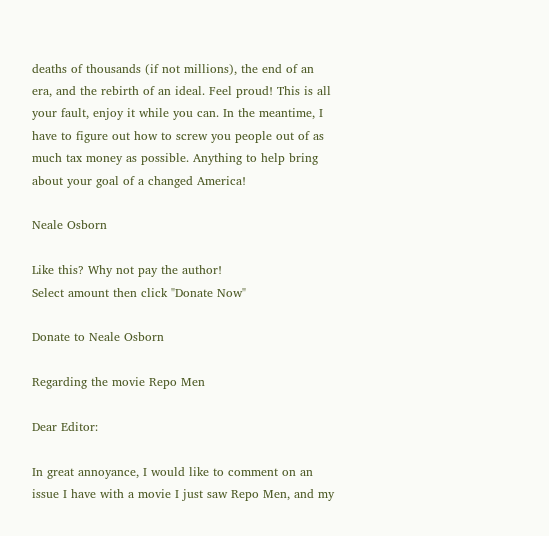deaths of thousands (if not millions), the end of an era, and the rebirth of an ideal. Feel proud! This is all your fault, enjoy it while you can. In the meantime, I have to figure out how to screw you people out of as much tax money as possible. Anything to help bring about your goal of a changed America!

Neale Osborn

Like this? Why not pay the author!
Select amount then click "Donate Now"

Donate to Neale Osborn

Regarding the movie Repo Men

Dear Editor:

In great annoyance, I would like to comment on an issue I have with a movie I just saw Repo Men, and my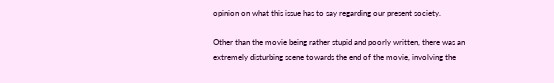opinion on what this issue has to say regarding our present society.

Other than the movie being rather stupid and poorly written, there was an extremely disturbing scene towards the end of the movie, involving the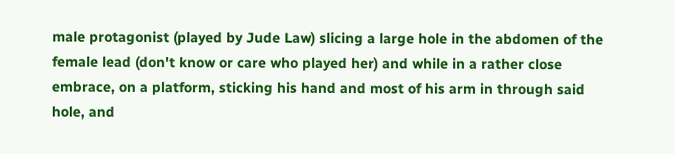male protagonist (played by Jude Law) slicing a large hole in the abdomen of the female lead (don't know or care who played her) and while in a rather close embrace, on a platform, sticking his hand and most of his arm in through said hole, and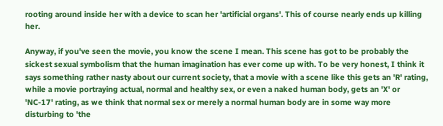rooting around inside her with a device to scan her 'artificial organs'. This of course nearly ends up killing her.

Anyway, if you've seen the movie, you know the scene I mean. This scene has got to be probably the sickest sexual symbolism that the human imagination has ever come up with. To be very honest, I think it says something rather nasty about our current society, that a movie with a scene like this gets an 'R' rating, while a movie portraying actual, normal and healthy sex, or even a naked human body, gets an 'X' or 'NC-17' rating, as we think that normal sex or merely a normal human body are in some way more disturbing to 'the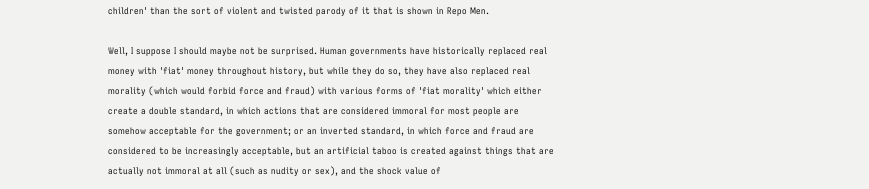children' than the sort of violent and twisted parody of it that is shown in Repo Men.

Well, I suppose I should maybe not be surprised. Human governments have historically replaced real money with 'fiat' money throughout history, but while they do so, they have also replaced real morality (which would forbid force and fraud) with various forms of 'fiat morality' which either create a double standard, in which actions that are considered immoral for most people are somehow acceptable for the government; or an inverted standard, in which force and fraud are considered to be increasingly acceptable, but an artificial taboo is created against things that are actually not immoral at all (such as nudity or sex), and the shock value of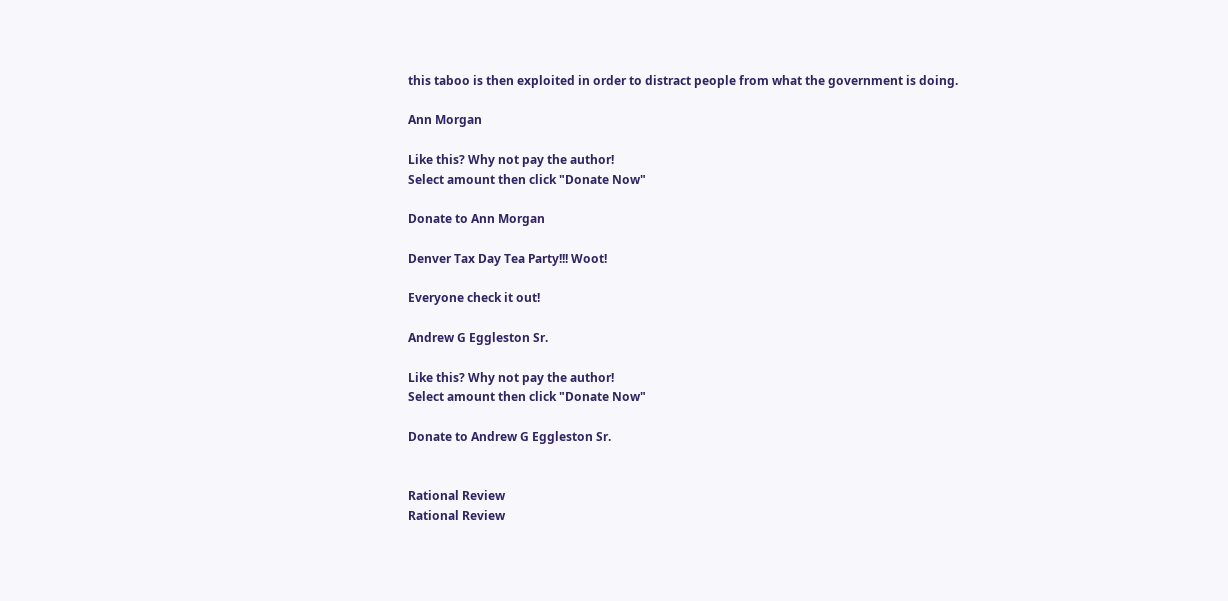this taboo is then exploited in order to distract people from what the government is doing.

Ann Morgan

Like this? Why not pay the author!
Select amount then click "Donate Now"

Donate to Ann Morgan

Denver Tax Day Tea Party!!! Woot!

Everyone check it out!

Andrew G Eggleston Sr.

Like this? Why not pay the author!
Select amount then click "Donate Now"

Donate to Andrew G Eggleston Sr.


Rational Review
Rational Review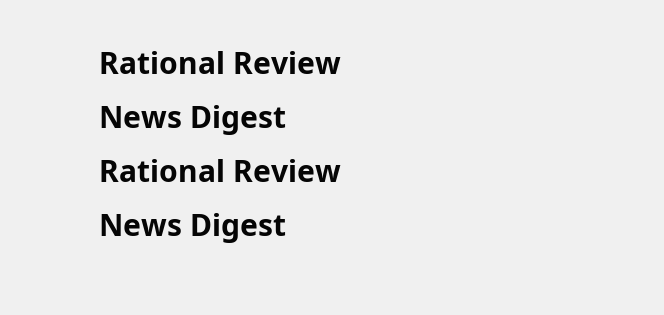Rational Review News Digest
Rational Review News Digest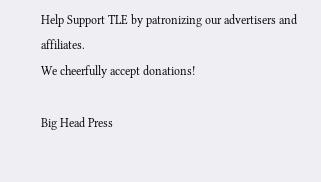Help Support TLE by patronizing our advertisers and affiliates.
We cheerfully accept donations!

Big Head Press